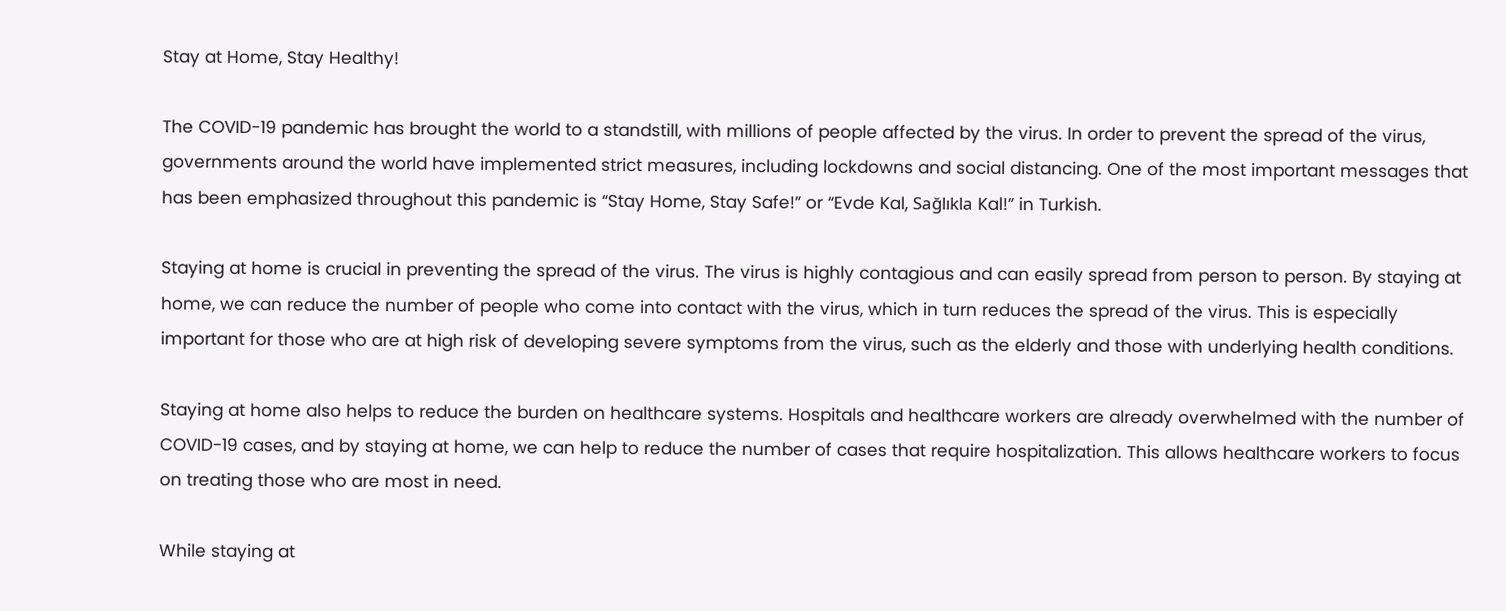Stay at Home, Stay Healthy!

The COVID-19 pandemic has brought the world to a standstill, with millions of people affected by the virus. In order to prevent the spread of the virus, governments around the world have implemented strict measures, including lockdowns and social distancing. One of the most important messages that has been emphasized throughout this pandemic is “Stay Home, Stay Safe!” or “Evde Kal, Sağlıkla Kal!” in Turkish.

Staying at home is crucial in preventing the spread of the virus. The virus is highly contagious and can easily spread from person to person. By staying at home, we can reduce the number of people who come into contact with the virus, which in turn reduces the spread of the virus. This is especially important for those who are at high risk of developing severe symptoms from the virus, such as the elderly and those with underlying health conditions.

Staying at home also helps to reduce the burden on healthcare systems. Hospitals and healthcare workers are already overwhelmed with the number of COVID-19 cases, and by staying at home, we can help to reduce the number of cases that require hospitalization. This allows healthcare workers to focus on treating those who are most in need.

While staying at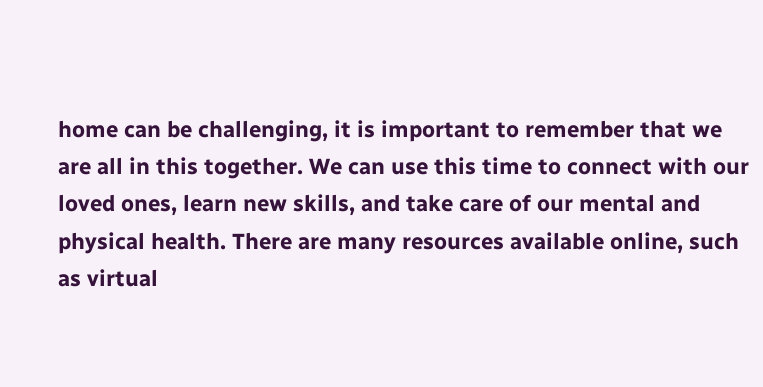home can be challenging, it is important to remember that we are all in this together. We can use this time to connect with our loved ones, learn new skills, and take care of our mental and physical health. There are many resources available online, such as virtual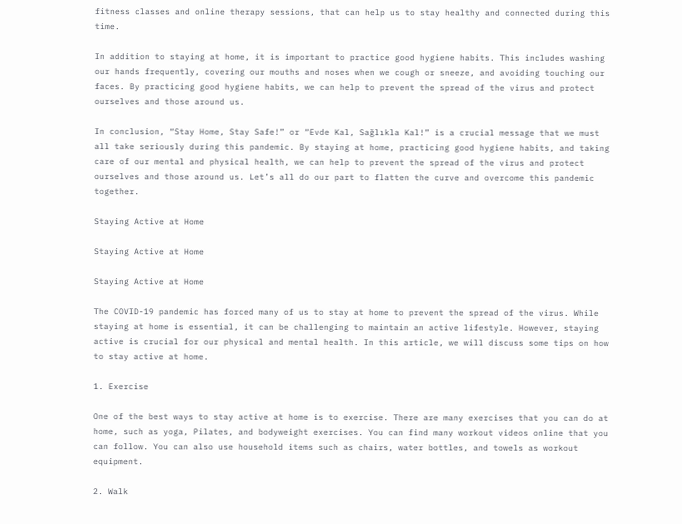fitness classes and online therapy sessions, that can help us to stay healthy and connected during this time.

In addition to staying at home, it is important to practice good hygiene habits. This includes washing our hands frequently, covering our mouths and noses when we cough or sneeze, and avoiding touching our faces. By practicing good hygiene habits, we can help to prevent the spread of the virus and protect ourselves and those around us.

In conclusion, “Stay Home, Stay Safe!” or “Evde Kal, Sağlıkla Kal!” is a crucial message that we must all take seriously during this pandemic. By staying at home, practicing good hygiene habits, and taking care of our mental and physical health, we can help to prevent the spread of the virus and protect ourselves and those around us. Let’s all do our part to flatten the curve and overcome this pandemic together.

Staying Active at Home

Staying Active at Home

Staying Active at Home

The COVID-19 pandemic has forced many of us to stay at home to prevent the spread of the virus. While staying at home is essential, it can be challenging to maintain an active lifestyle. However, staying active is crucial for our physical and mental health. In this article, we will discuss some tips on how to stay active at home.

1. Exercise

One of the best ways to stay active at home is to exercise. There are many exercises that you can do at home, such as yoga, Pilates, and bodyweight exercises. You can find many workout videos online that you can follow. You can also use household items such as chairs, water bottles, and towels as workout equipment.

2. Walk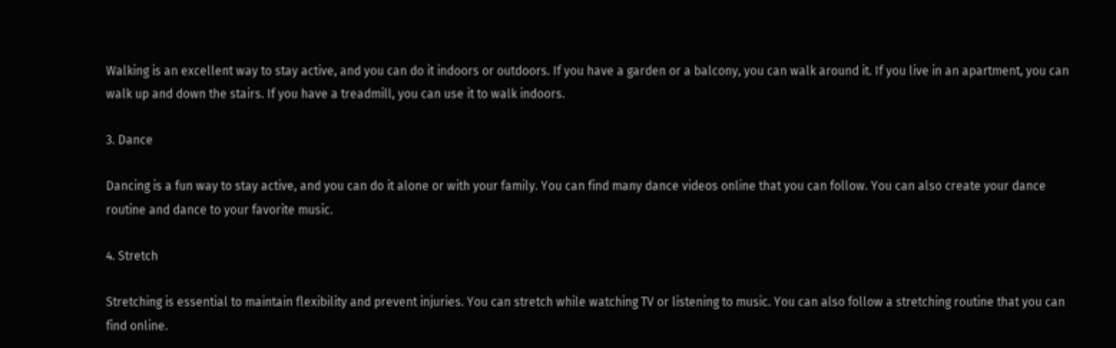Walking is an excellent way to stay active, and you can do it indoors or outdoors. If you have a garden or a balcony, you can walk around it. If you live in an apartment, you can walk up and down the stairs. If you have a treadmill, you can use it to walk indoors.

3. Dance

Dancing is a fun way to stay active, and you can do it alone or with your family. You can find many dance videos online that you can follow. You can also create your dance routine and dance to your favorite music.

4. Stretch

Stretching is essential to maintain flexibility and prevent injuries. You can stretch while watching TV or listening to music. You can also follow a stretching routine that you can find online.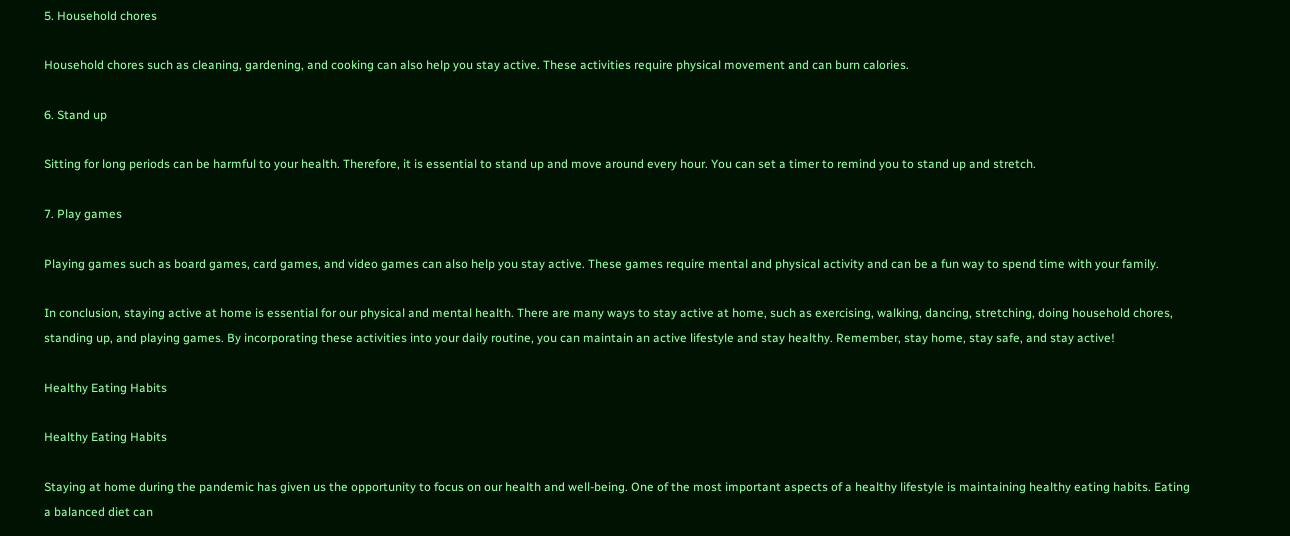5. Household chores

Household chores such as cleaning, gardening, and cooking can also help you stay active. These activities require physical movement and can burn calories.

6. Stand up

Sitting for long periods can be harmful to your health. Therefore, it is essential to stand up and move around every hour. You can set a timer to remind you to stand up and stretch.

7. Play games

Playing games such as board games, card games, and video games can also help you stay active. These games require mental and physical activity and can be a fun way to spend time with your family.

In conclusion, staying active at home is essential for our physical and mental health. There are many ways to stay active at home, such as exercising, walking, dancing, stretching, doing household chores, standing up, and playing games. By incorporating these activities into your daily routine, you can maintain an active lifestyle and stay healthy. Remember, stay home, stay safe, and stay active!

Healthy Eating Habits

Healthy Eating Habits

Staying at home during the pandemic has given us the opportunity to focus on our health and well-being. One of the most important aspects of a healthy lifestyle is maintaining healthy eating habits. Eating a balanced diet can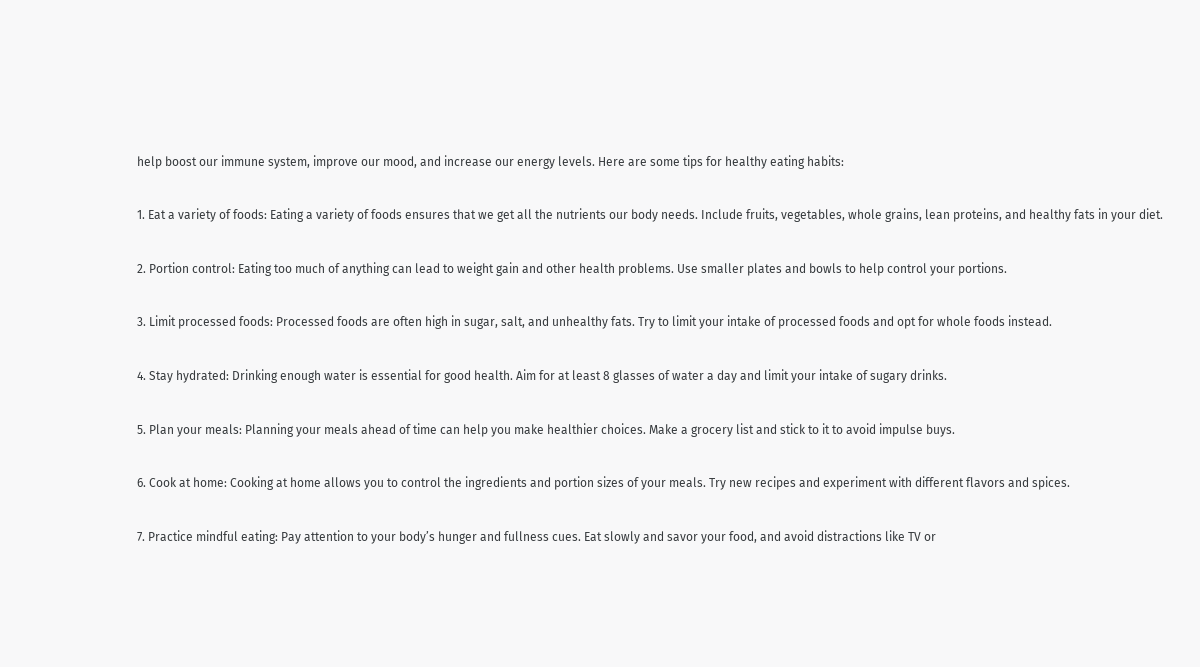help boost our immune system, improve our mood, and increase our energy levels. Here are some tips for healthy eating habits:

1. Eat a variety of foods: Eating a variety of foods ensures that we get all the nutrients our body needs. Include fruits, vegetables, whole grains, lean proteins, and healthy fats in your diet.

2. Portion control: Eating too much of anything can lead to weight gain and other health problems. Use smaller plates and bowls to help control your portions.

3. Limit processed foods: Processed foods are often high in sugar, salt, and unhealthy fats. Try to limit your intake of processed foods and opt for whole foods instead.

4. Stay hydrated: Drinking enough water is essential for good health. Aim for at least 8 glasses of water a day and limit your intake of sugary drinks.

5. Plan your meals: Planning your meals ahead of time can help you make healthier choices. Make a grocery list and stick to it to avoid impulse buys.

6. Cook at home: Cooking at home allows you to control the ingredients and portion sizes of your meals. Try new recipes and experiment with different flavors and spices.

7. Practice mindful eating: Pay attention to your body’s hunger and fullness cues. Eat slowly and savor your food, and avoid distractions like TV or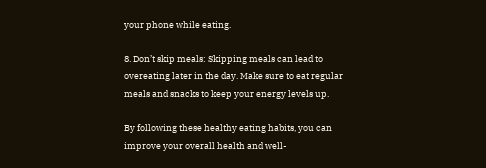your phone while eating.

8. Don’t skip meals: Skipping meals can lead to overeating later in the day. Make sure to eat regular meals and snacks to keep your energy levels up.

By following these healthy eating habits, you can improve your overall health and well-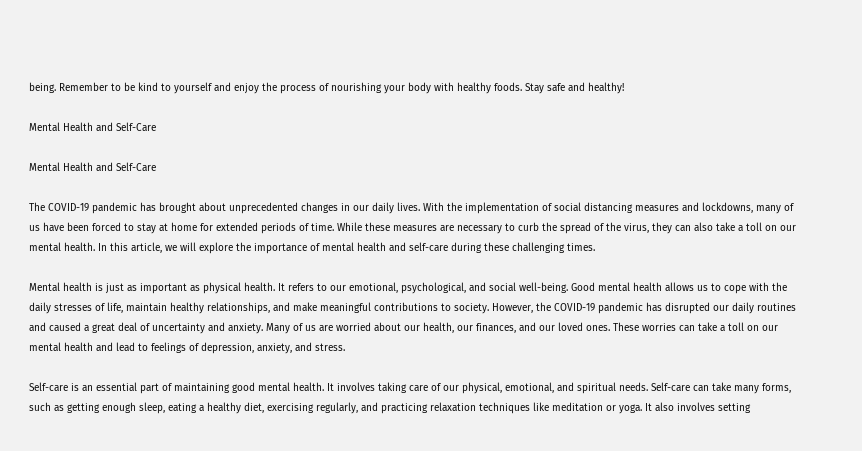being. Remember to be kind to yourself and enjoy the process of nourishing your body with healthy foods. Stay safe and healthy!

Mental Health and Self-Care

Mental Health and Self-Care

The COVID-19 pandemic has brought about unprecedented changes in our daily lives. With the implementation of social distancing measures and lockdowns, many of us have been forced to stay at home for extended periods of time. While these measures are necessary to curb the spread of the virus, they can also take a toll on our mental health. In this article, we will explore the importance of mental health and self-care during these challenging times.

Mental health is just as important as physical health. It refers to our emotional, psychological, and social well-being. Good mental health allows us to cope with the daily stresses of life, maintain healthy relationships, and make meaningful contributions to society. However, the COVID-19 pandemic has disrupted our daily routines and caused a great deal of uncertainty and anxiety. Many of us are worried about our health, our finances, and our loved ones. These worries can take a toll on our mental health and lead to feelings of depression, anxiety, and stress.

Self-care is an essential part of maintaining good mental health. It involves taking care of our physical, emotional, and spiritual needs. Self-care can take many forms, such as getting enough sleep, eating a healthy diet, exercising regularly, and practicing relaxation techniques like meditation or yoga. It also involves setting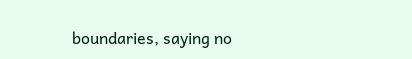boundaries, saying no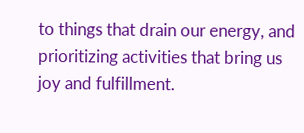to things that drain our energy, and prioritizing activities that bring us joy and fulfillment.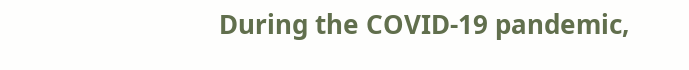During the COVID-19 pandemic,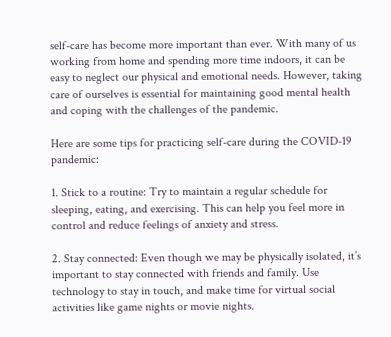self-care has become more important than ever. With many of us working from home and spending more time indoors, it can be easy to neglect our physical and emotional needs. However, taking care of ourselves is essential for maintaining good mental health and coping with the challenges of the pandemic.

Here are some tips for practicing self-care during the COVID-19 pandemic:

1. Stick to a routine: Try to maintain a regular schedule for sleeping, eating, and exercising. This can help you feel more in control and reduce feelings of anxiety and stress.

2. Stay connected: Even though we may be physically isolated, it’s important to stay connected with friends and family. Use technology to stay in touch, and make time for virtual social activities like game nights or movie nights.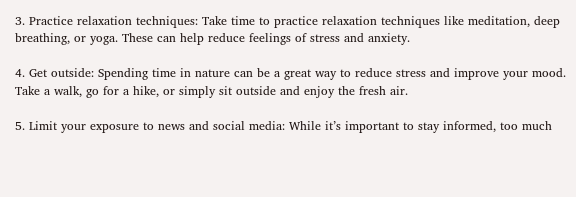3. Practice relaxation techniques: Take time to practice relaxation techniques like meditation, deep breathing, or yoga. These can help reduce feelings of stress and anxiety.

4. Get outside: Spending time in nature can be a great way to reduce stress and improve your mood. Take a walk, go for a hike, or simply sit outside and enjoy the fresh air.

5. Limit your exposure to news and social media: While it’s important to stay informed, too much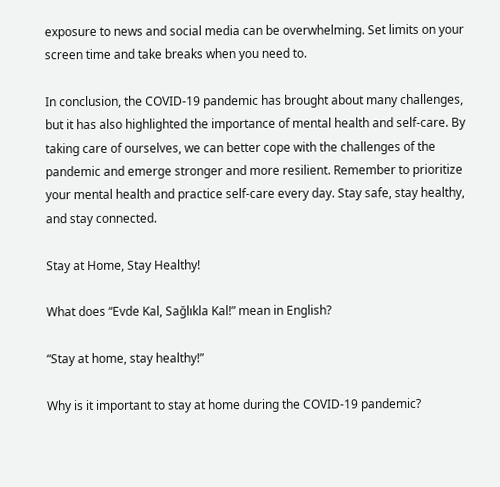exposure to news and social media can be overwhelming. Set limits on your screen time and take breaks when you need to.

In conclusion, the COVID-19 pandemic has brought about many challenges, but it has also highlighted the importance of mental health and self-care. By taking care of ourselves, we can better cope with the challenges of the pandemic and emerge stronger and more resilient. Remember to prioritize your mental health and practice self-care every day. Stay safe, stay healthy, and stay connected.

Stay at Home, Stay Healthy!

What does “Evde Kal, Sağlıkla Kal!” mean in English?

“Stay at home, stay healthy!”

Why is it important to stay at home during the COVID-19 pandemic?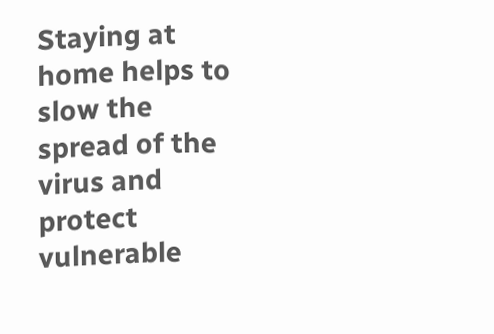Staying at home helps to slow the spread of the virus and protect vulnerable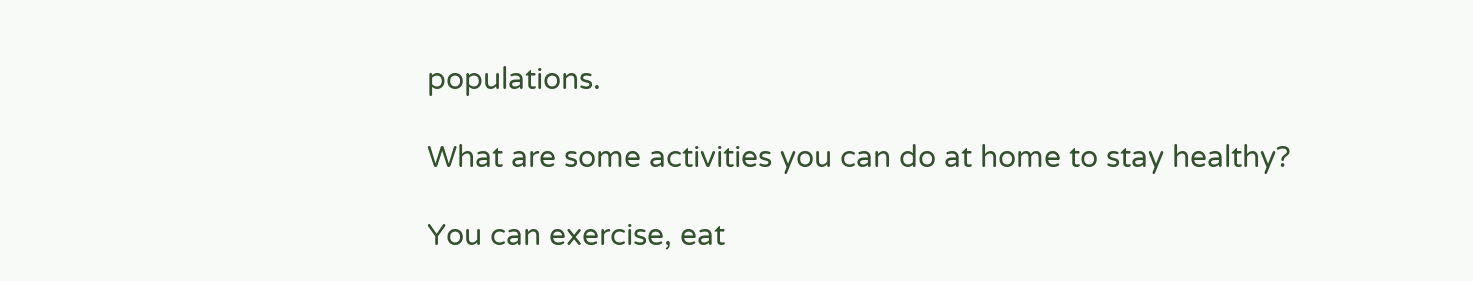populations.

What are some activities you can do at home to stay healthy?

You can exercise, eat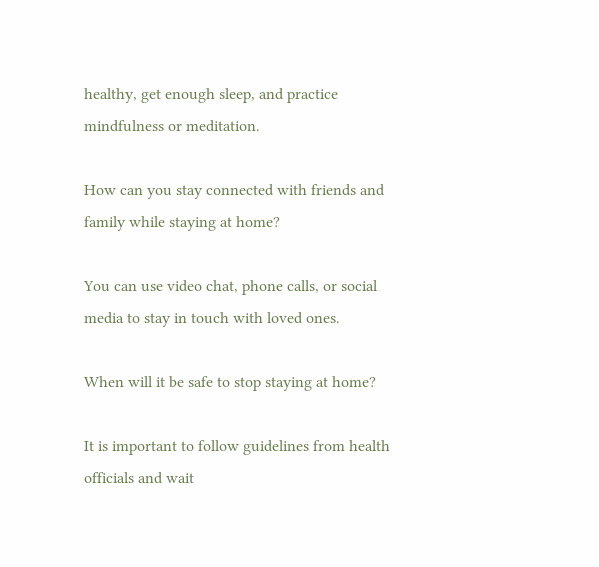healthy, get enough sleep, and practice mindfulness or meditation.

How can you stay connected with friends and family while staying at home?

You can use video chat, phone calls, or social media to stay in touch with loved ones.

When will it be safe to stop staying at home?

It is important to follow guidelines from health officials and wait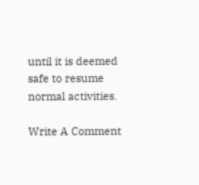until it is deemed safe to resume normal activities.

Write A Comment